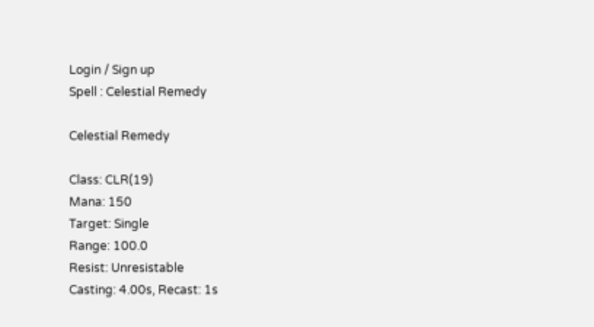Login / Sign up
Spell : Celestial Remedy

Celestial Remedy

Class: CLR(19)
Mana: 150
Target: Single
Range: 100.0
Resist: Unresistable
Casting: 4.00s, Recast: 1s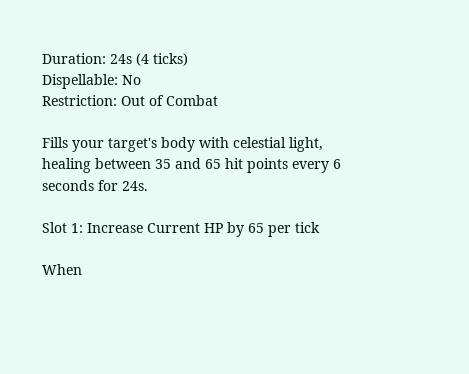Duration: 24s (4 ticks)
Dispellable: No
Restriction: Out of Combat

Fills your target's body with celestial light, healing between 35 and 65 hit points every 6 seconds for 24s.

Slot 1: Increase Current HP by 65 per tick

When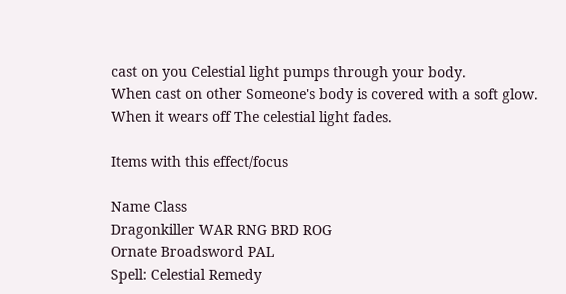cast on you Celestial light pumps through your body.
When cast on other Someone's body is covered with a soft glow.
When it wears off The celestial light fades.

Items with this effect/focus

Name Class
Dragonkiller WAR RNG BRD ROG
Ornate Broadsword PAL
Spell: Celestial Remedy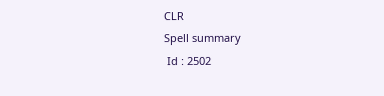CLR
Spell summary
 Id : 2502